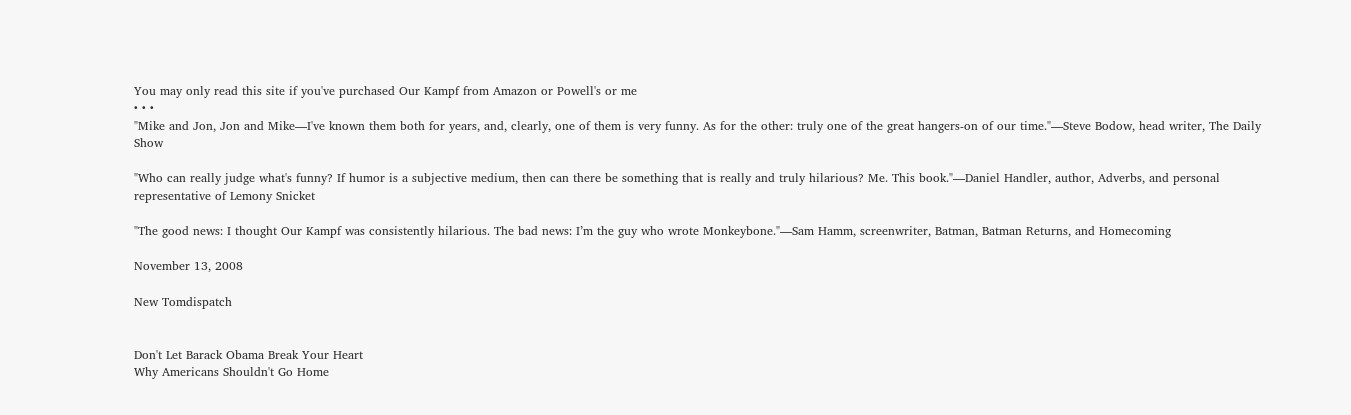You may only read this site if you've purchased Our Kampf from Amazon or Powell's or me
• • •
"Mike and Jon, Jon and Mike—I've known them both for years, and, clearly, one of them is very funny. As for the other: truly one of the great hangers-on of our time."—Steve Bodow, head writer, The Daily Show

"Who can really judge what's funny? If humor is a subjective medium, then can there be something that is really and truly hilarious? Me. This book."—Daniel Handler, author, Adverbs, and personal representative of Lemony Snicket

"The good news: I thought Our Kampf was consistently hilarious. The bad news: I’m the guy who wrote Monkeybone."—Sam Hamm, screenwriter, Batman, Batman Returns, and Homecoming

November 13, 2008

New Tomdispatch


Don't Let Barack Obama Break Your Heart
Why Americans Shouldn't Go Home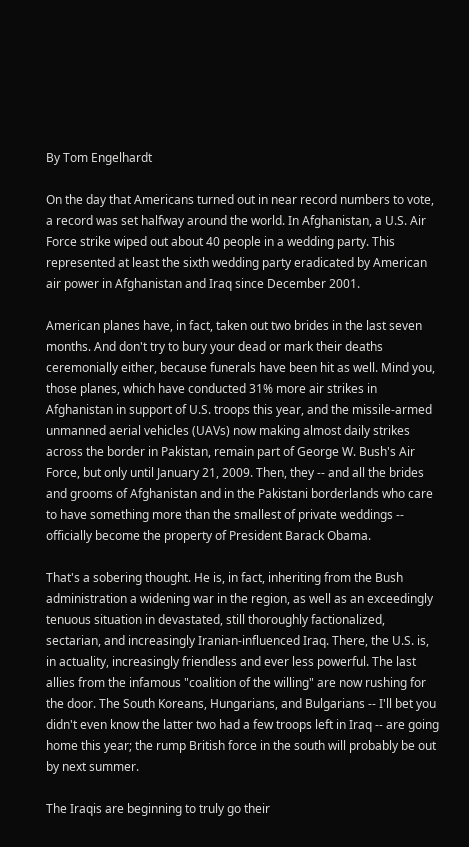By Tom Engelhardt

On the day that Americans turned out in near record numbers to vote, a record was set halfway around the world. In Afghanistan, a U.S. Air Force strike wiped out about 40 people in a wedding party. This represented at least the sixth wedding party eradicated by American air power in Afghanistan and Iraq since December 2001.

American planes have, in fact, taken out two brides in the last seven months. And don't try to bury your dead or mark their deaths ceremonially either, because funerals have been hit as well. Mind you, those planes, which have conducted 31% more air strikes in Afghanistan in support of U.S. troops this year, and the missile-armed unmanned aerial vehicles (UAVs) now making almost daily strikes across the border in Pakistan, remain part of George W. Bush's Air Force, but only until January 21, 2009. Then, they -- and all the brides and grooms of Afghanistan and in the Pakistani borderlands who care to have something more than the smallest of private weddings -- officially become the property of President Barack Obama.

That's a sobering thought. He is, in fact, inheriting from the Bush administration a widening war in the region, as well as an exceedingly tenuous situation in devastated, still thoroughly factionalized, sectarian, and increasingly Iranian-influenced Iraq. There, the U.S. is, in actuality, increasingly friendless and ever less powerful. The last allies from the infamous "coalition of the willing" are now rushing for the door. The South Koreans, Hungarians, and Bulgarians -- I'll bet you didn't even know the latter two had a few troops left in Iraq -- are going home this year; the rump British force in the south will probably be out by next summer.

The Iraqis are beginning to truly go their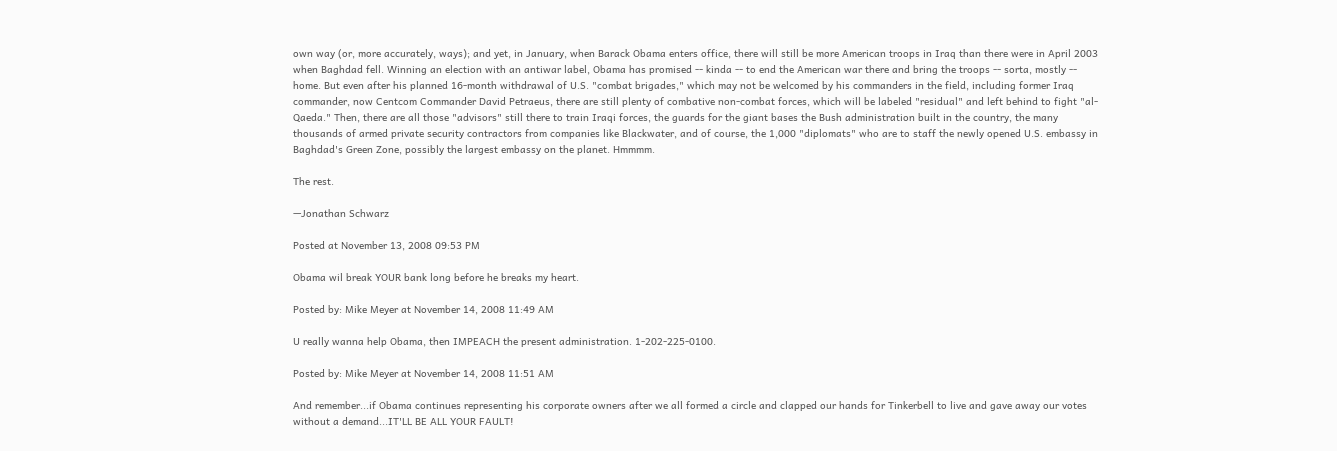own way (or, more accurately, ways); and yet, in January, when Barack Obama enters office, there will still be more American troops in Iraq than there were in April 2003 when Baghdad fell. Winning an election with an antiwar label, Obama has promised -- kinda -- to end the American war there and bring the troops -- sorta, mostly -- home. But even after his planned 16-month withdrawal of U.S. "combat brigades," which may not be welcomed by his commanders in the field, including former Iraq commander, now Centcom Commander David Petraeus, there are still plenty of combative non-combat forces, which will be labeled "residual" and left behind to fight "al-Qaeda." Then, there are all those "advisors" still there to train Iraqi forces, the guards for the giant bases the Bush administration built in the country, the many thousands of armed private security contractors from companies like Blackwater, and of course, the 1,000 "diplomats" who are to staff the newly opened U.S. embassy in Baghdad's Green Zone, possibly the largest embassy on the planet. Hmmmm.

The rest.

—Jonathan Schwarz

Posted at November 13, 2008 09:53 PM

Obama wil break YOUR bank long before he breaks my heart.

Posted by: Mike Meyer at November 14, 2008 11:49 AM

U really wanna help Obama, then IMPEACH the present administration. 1-202-225-0100.

Posted by: Mike Meyer at November 14, 2008 11:51 AM

And remember...if Obama continues representing his corporate owners after we all formed a circle and clapped our hands for Tinkerbell to live and gave away our votes without a demand...IT'LL BE ALL YOUR FAULT!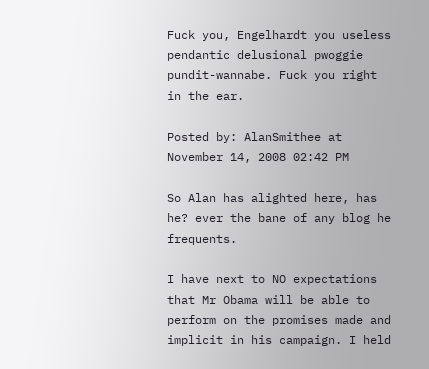Fuck you, Engelhardt you useless pendantic delusional pwoggie pundit-wannabe. Fuck you right in the ear.

Posted by: AlanSmithee at November 14, 2008 02:42 PM

So Alan has alighted here, has he? ever the bane of any blog he frequents.

I have next to NO expectations that Mr Obama will be able to perform on the promises made and implicit in his campaign. I held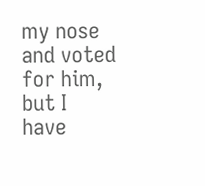my nose and voted for him, but I have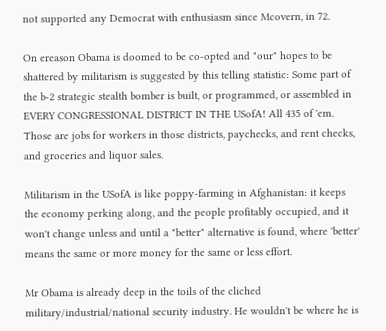not supported any Democrat with enthusiasm since Mcovern, in 72.

On ereason Obama is doomed to be co-opted and "our" hopes to be shattered by militarism is suggested by this telling statistic: Some part of the b-2 strategic stealth bomber is built, or programmed, or assembled in EVERY CONGRESSIONAL DISTRICT IN THE USofA! All 435 of 'em. Those are jobs for workers in those districts, paychecks, and rent checks, and groceries and liquor sales.

Militarism in the USofA is like poppy-farming in Afghanistan: it keeps the economy perking along, and the people profitably occupied, and it won't change unless and until a "better" alternative is found, where 'better' means the same or more money for the same or less effort.

Mr Obama is already deep in the toils of the cliched military/industrial/national security industry. He wouldn't be where he is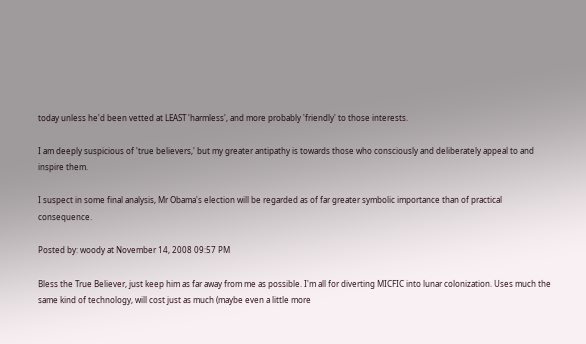today unless he'd been vetted at LEAST 'harmless', and more probably 'friendly' to those interests.

I am deeply suspicious of 'true believers,' but my greater antipathy is towards those who consciously and deliberately appeal to and inspire them.

I suspect in some final analysis, Mr Obama's election will be regarded as of far greater symbolic importance than of practical consequence.

Posted by: woody at November 14, 2008 09:57 PM

Bless the True Believer, just keep him as far away from me as possible. I'm all for diverting MICFIC into lunar colonization. Uses much the same kind of technology, will cost just as much (maybe even a little more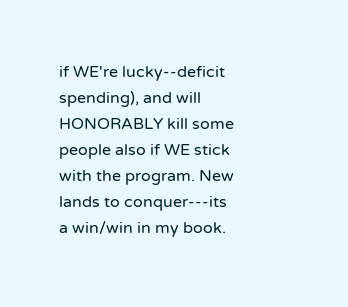if WE're lucky--deficit spending), and will HONORABLY kill some people also if WE stick with the program. New lands to conquer---its a win/win in my book.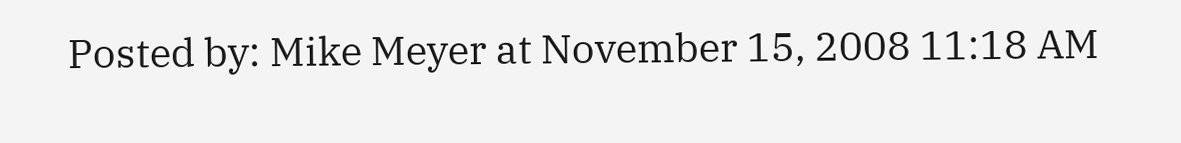Posted by: Mike Meyer at November 15, 2008 11:18 AM